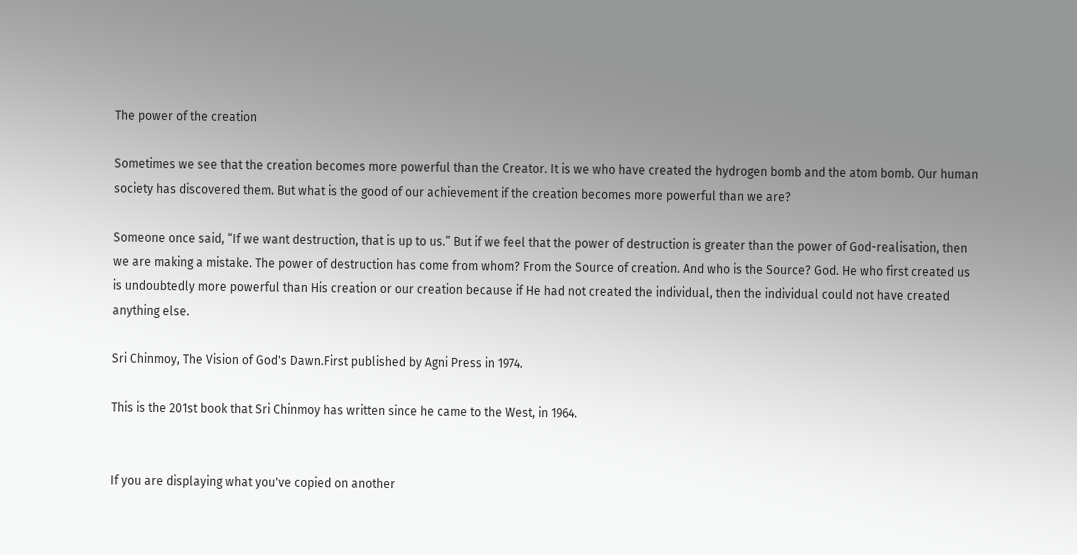The power of the creation

Sometimes we see that the creation becomes more powerful than the Creator. It is we who have created the hydrogen bomb and the atom bomb. Our human society has discovered them. But what is the good of our achievement if the creation becomes more powerful than we are?

Someone once said, “If we want destruction, that is up to us.” But if we feel that the power of destruction is greater than the power of God-realisation, then we are making a mistake. The power of destruction has come from whom? From the Source of creation. And who is the Source? God. He who first created us is undoubtedly more powerful than His creation or our creation because if He had not created the individual, then the individual could not have created anything else.

Sri Chinmoy, The Vision of God's Dawn.First published by Agni Press in 1974.

This is the 201st book that Sri Chinmoy has written since he came to the West, in 1964.


If you are displaying what you've copied on another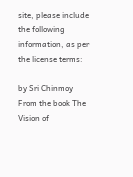site, please include the following information, as per the license terms:

by Sri Chinmoy
From the book The Vision of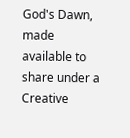God's Dawn, made available to share under a Creative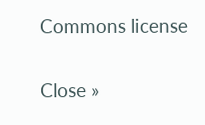Commons license

Close »